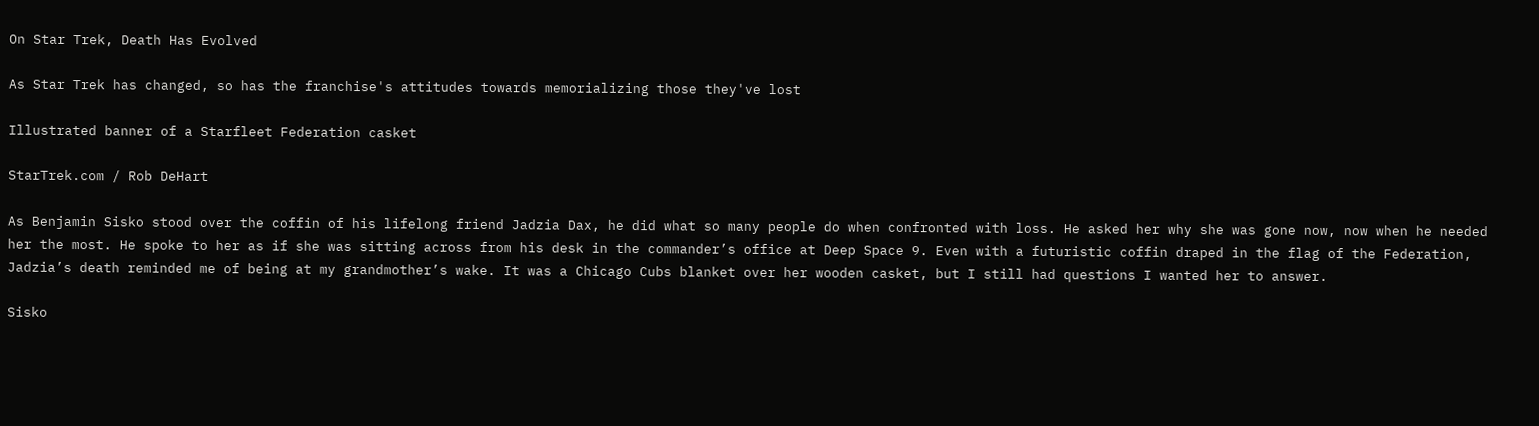On Star Trek, Death Has Evolved

As Star Trek has changed, so has the franchise's attitudes towards memorializing those they've lost

Illustrated banner of a Starfleet Federation casket

StarTrek.com / Rob DeHart

As Benjamin Sisko stood over the coffin of his lifelong friend Jadzia Dax, he did what so many people do when confronted with loss. He asked her why she was gone now, now when he needed her the most. He spoke to her as if she was sitting across from his desk in the commander’s office at Deep Space 9. Even with a futuristic coffin draped in the flag of the Federation, Jadzia’s death reminded me of being at my grandmother’s wake. It was a Chicago Cubs blanket over her wooden casket, but I still had questions I wanted her to answer.

Sisko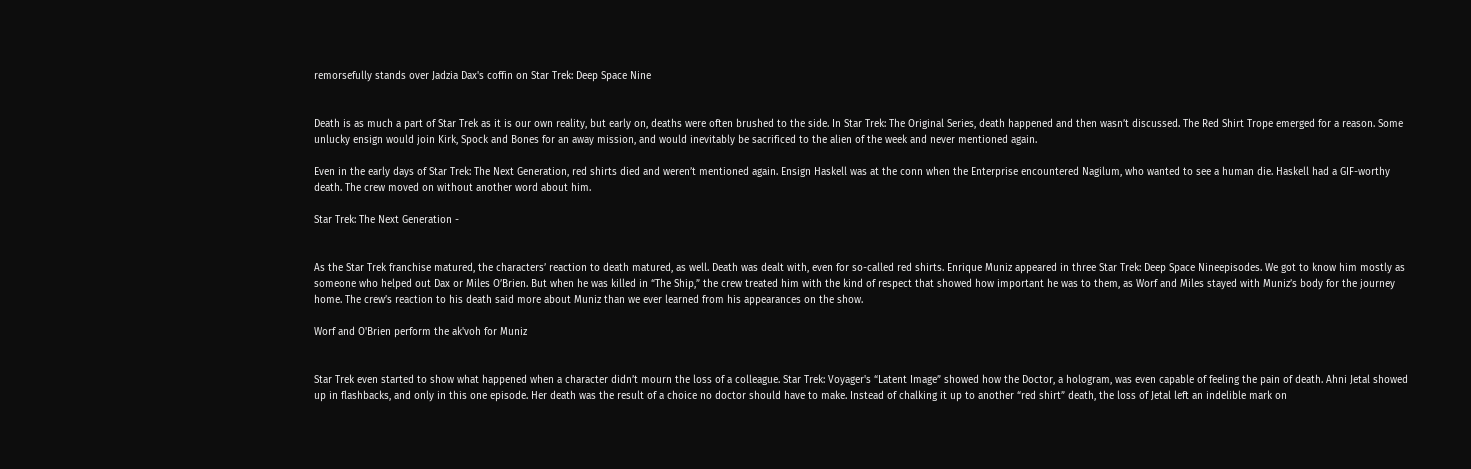remorsefully stands over Jadzia Dax's coffin on Star Trek: Deep Space Nine


Death is as much a part of Star Trek as it is our own reality, but early on, deaths were often brushed to the side. In Star Trek: The Original Series, death happened and then wasn’t discussed. The Red Shirt Trope emerged for a reason. Some unlucky ensign would join Kirk, Spock and Bones for an away mission, and would inevitably be sacrificed to the alien of the week and never mentioned again.

Even in the early days of Star Trek: The Next Generation, red shirts died and weren’t mentioned again. Ensign Haskell was at the conn when the Enterprise encountered Nagilum, who wanted to see a human die. Haskell had a GIF-worthy death. The crew moved on without another word about him.

Star Trek: The Next Generation -


As the Star Trek franchise matured, the characters’ reaction to death matured, as well. Death was dealt with, even for so-called red shirts. Enrique Muniz appeared in three Star Trek: Deep Space Nineepisodes. We got to know him mostly as someone who helped out Dax or Miles O’Brien. But when he was killed in “The Ship,” the crew treated him with the kind of respect that showed how important he was to them, as Worf and Miles stayed with Muniz’s body for the journey home. The crew’s reaction to his death said more about Muniz than we ever learned from his appearances on the show.

Worf and O'Brien perform the ak'voh for Muniz


Star Trek even started to show what happened when a character didn’t mourn the loss of a colleague. Star Trek: Voyager's “Latent Image” showed how the Doctor, a hologram, was even capable of feeling the pain of death. Ahni Jetal showed up in flashbacks, and only in this one episode. Her death was the result of a choice no doctor should have to make. Instead of chalking it up to another “red shirt” death, the loss of Jetal left an indelible mark on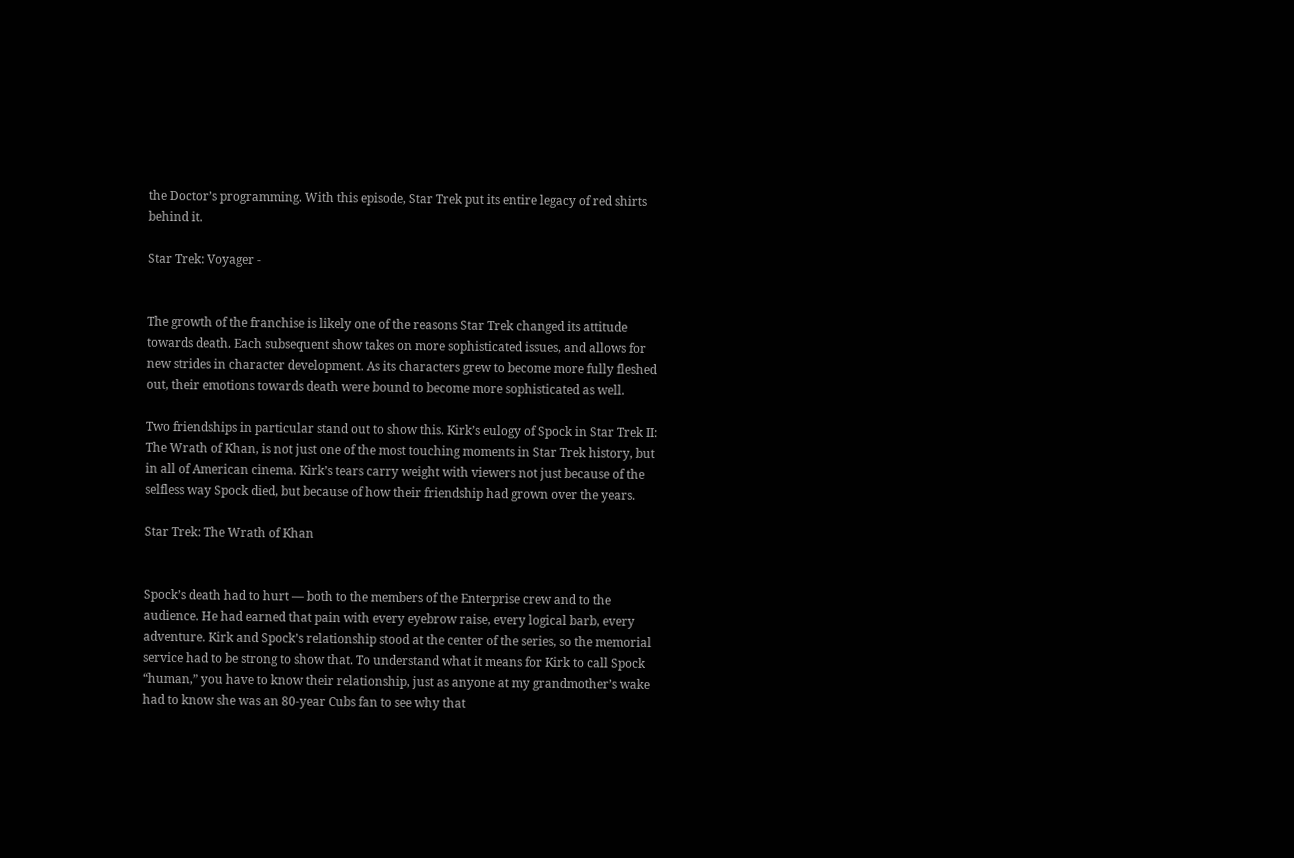the Doctor’s programming. With this episode, Star Trek put its entire legacy of red shirts behind it.

Star Trek: Voyager -


The growth of the franchise is likely one of the reasons Star Trek changed its attitude towards death. Each subsequent show takes on more sophisticated issues, and allows for new strides in character development. As its characters grew to become more fully fleshed out, their emotions towards death were bound to become more sophisticated as well.

Two friendships in particular stand out to show this. Kirk’s eulogy of Spock in Star Trek II: The Wrath of Khan, is not just one of the most touching moments in Star Trek history, but in all of American cinema. Kirk’s tears carry weight with viewers not just because of the selfless way Spock died, but because of how their friendship had grown over the years.

Star Trek: The Wrath of Khan


Spock’s death had to hurt — both to the members of the Enterprise crew and to the audience. He had earned that pain with every eyebrow raise, every logical barb, every adventure. Kirk and Spock’s relationship stood at the center of the series, so the memorial service had to be strong to show that. To understand what it means for Kirk to call Spock “human,” you have to know their relationship, just as anyone at my grandmother’s wake had to know she was an 80-year Cubs fan to see why that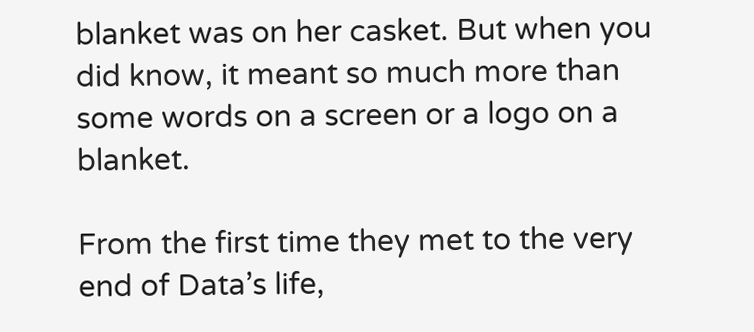blanket was on her casket. But when you did know, it meant so much more than some words on a screen or a logo on a blanket.

From the first time they met to the very end of Data’s life,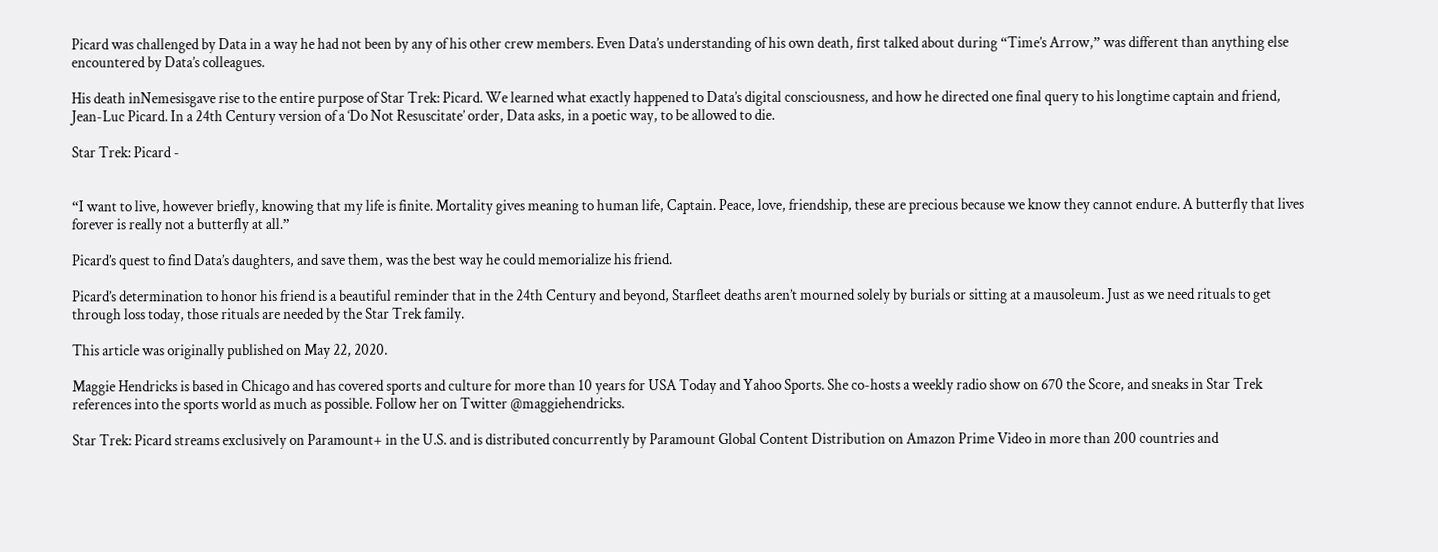Picard was challenged by Data in a way he had not been by any of his other crew members. Even Data’s understanding of his own death, first talked about during “Time’s Arrow,” was different than anything else encountered by Data’s colleagues.

His death inNemesisgave rise to the entire purpose of Star Trek: Picard. We learned what exactly happened to Data’s digital consciousness, and how he directed one final query to his longtime captain and friend, Jean-Luc Picard. In a 24th Century version of a ‘Do Not Resuscitate’ order, Data asks, in a poetic way, to be allowed to die.

Star Trek: Picard -


“I want to live, however briefly, knowing that my life is finite. Mortality gives meaning to human life, Captain. Peace, love, friendship, these are precious because we know they cannot endure. A butterfly that lives forever is really not a butterfly at all.”

Picard’s quest to find Data’s daughters, and save them, was the best way he could memorialize his friend.

Picard’s determination to honor his friend is a beautiful reminder that in the 24th Century and beyond, Starfleet deaths aren’t mourned solely by burials or sitting at a mausoleum. Just as we need rituals to get through loss today, those rituals are needed by the Star Trek family.

This article was originally published on May 22, 2020.

Maggie Hendricks is based in Chicago and has covered sports and culture for more than 10 years for USA Today and Yahoo Sports. She co-hosts a weekly radio show on 670 the Score, and sneaks in Star Trek references into the sports world as much as possible. Follow her on Twitter @maggiehendricks.

Star Trek: Picard streams exclusively on Paramount+ in the U.S. and is distributed concurrently by Paramount Global Content Distribution on Amazon Prime Video in more than 200 countries and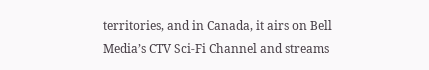territories, and in Canada, it airs on Bell Media’s CTV Sci-Fi Channel and streams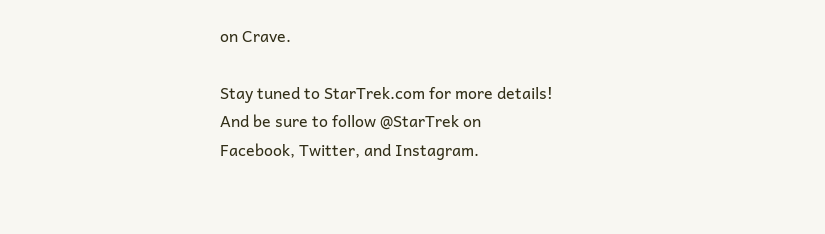on Crave.

Stay tuned to StarTrek.com for more details! And be sure to follow @StarTrek on Facebook, Twitter, and Instagram.